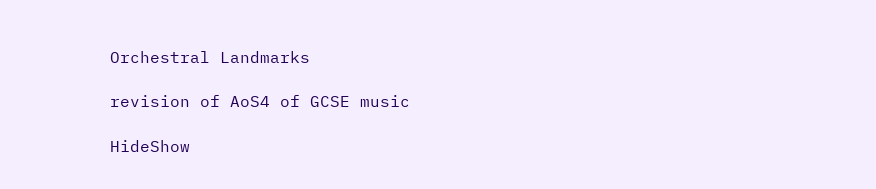Orchestral Landmarks

revision of AoS4 of GCSE music

HideShow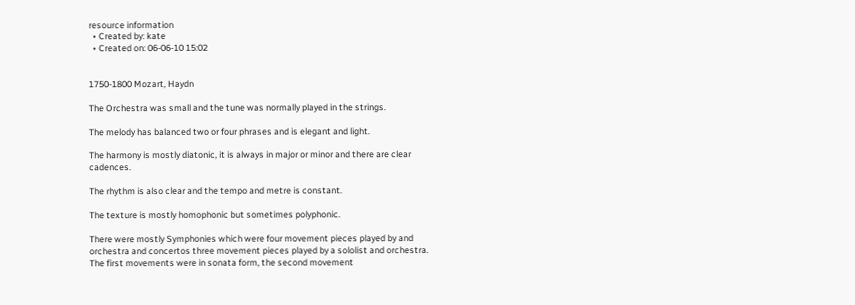resource information
  • Created by: kate
  • Created on: 06-06-10 15:02


1750-1800 Mozart, Haydn

The Orchestra was small and the tune was normally played in the strings.

The melody has balanced two or four phrases and is elegant and light.

The harmony is mostly diatonic, it is always in major or minor and there are clear cadences.

The rhythm is also clear and the tempo and metre is constant.

The texture is mostly homophonic but sometimes polyphonic.

There were mostly Symphonies which were four movement pieces played by and orchestra and concertos three movement pieces played by a sololist and orchestra. The first movements were in sonata form, the second movement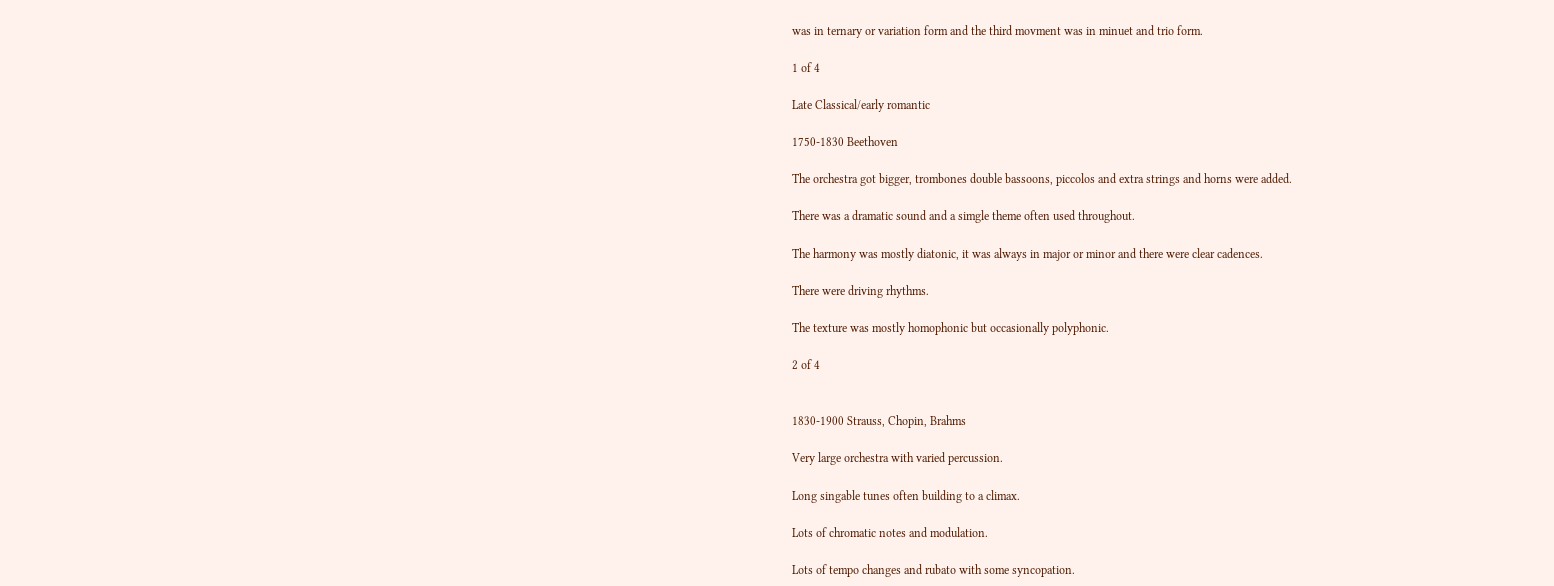was in ternary or variation form and the third movment was in minuet and trio form.

1 of 4

Late Classical/early romantic

1750-1830 Beethoven

The orchestra got bigger, trombones double bassoons, piccolos and extra strings and horns were added.

There was a dramatic sound and a simgle theme often used throughout.

The harmony was mostly diatonic, it was always in major or minor and there were clear cadences.

There were driving rhythms.

The texture was mostly homophonic but occasionally polyphonic.

2 of 4


1830-1900 Strauss, Chopin, Brahms

Very large orchestra with varied percussion.

Long singable tunes often building to a climax.

Lots of chromatic notes and modulation.

Lots of tempo changes and rubato with some syncopation.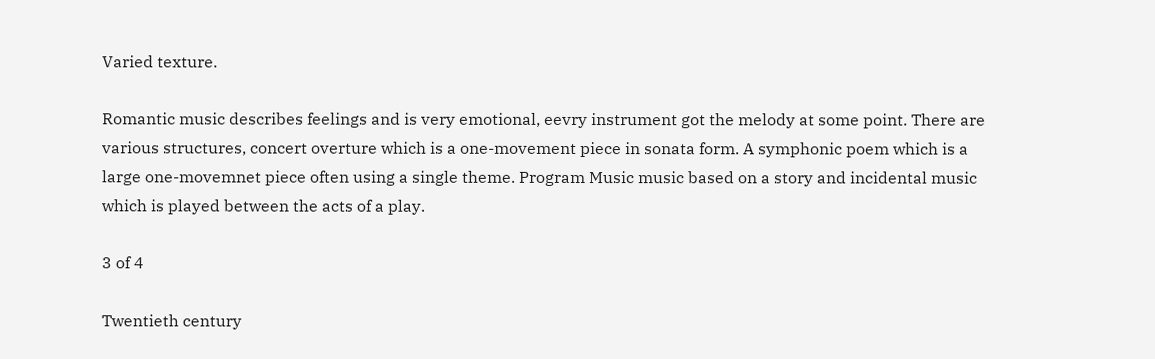Varied texture.

Romantic music describes feelings and is very emotional, eevry instrument got the melody at some point. There are various structures, concert overture which is a one-movement piece in sonata form. A symphonic poem which is a large one-movemnet piece often using a single theme. Program Music music based on a story and incidental music which is played between the acts of a play.

3 of 4

Twentieth century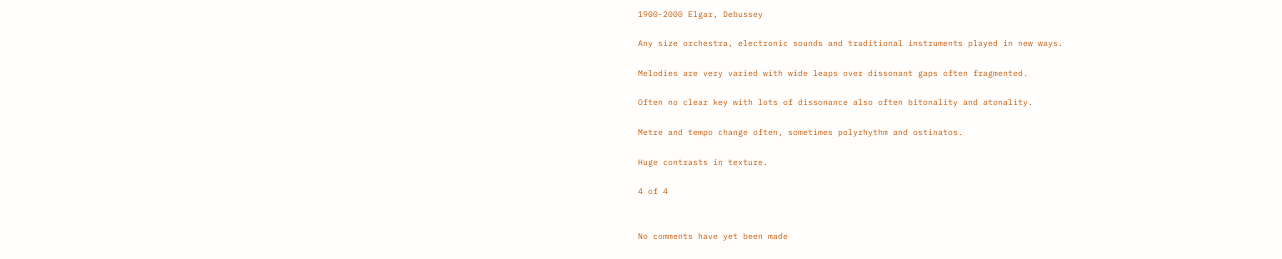1900-2000 Elgar, Debussey

Any size orchestra, electronic sounds and traditional instruments played in new ways.

Melodies are very varied with wide leaps over dissonant gaps often fragmented.

Often no clear key with lots of dissonance also often bitonality and atonality.

Metre and tempo change often, sometimes polyrhythm and ostinatos.

Huge contrasts in texture.

4 of 4


No comments have yet been made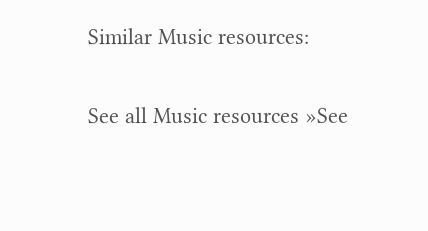Similar Music resources:

See all Music resources »See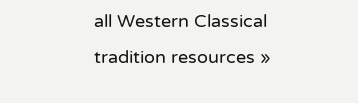all Western Classical tradition resources »